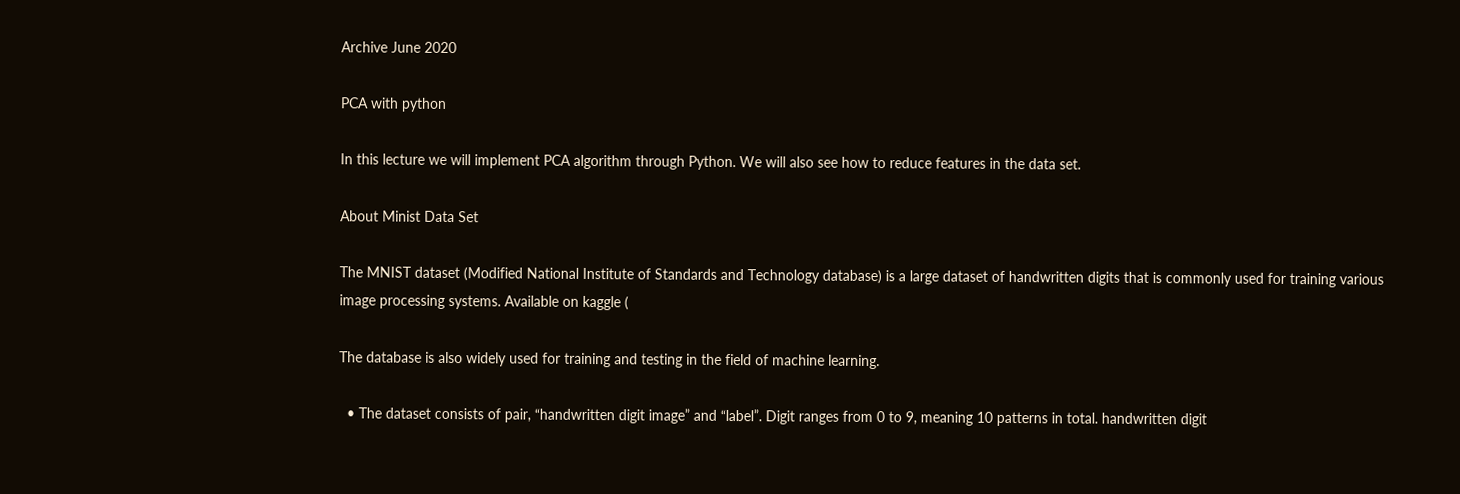Archive June 2020

PCA with python

In this lecture we will implement PCA algorithm through Python. We will also see how to reduce features in the data set.

About Minist Data Set

The MNIST dataset (Modified National Institute of Standards and Technology database) is a large dataset of handwritten digits that is commonly used for training various image processing systems. Available on kaggle (

The database is also widely used for training and testing in the field of machine learning.

  • The dataset consists of pair, “handwritten digit image” and “label”. Digit ranges from 0 to 9, meaning 10 patterns in total. handwritten digit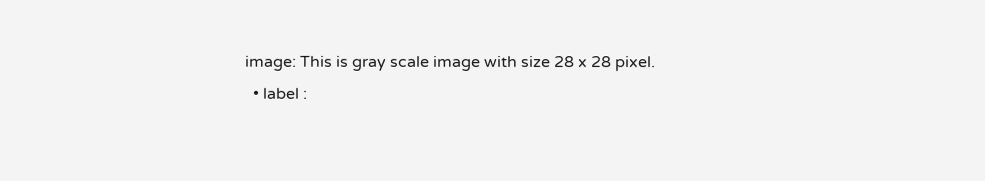image: This is gray scale image with size 28 x 28 pixel.
  • label :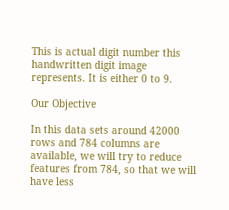This is actual digit number this handwritten digit image represents. It is either 0 to 9.

Our Objective

In this data sets around 42000 rows and 784 columns are available, we will try to reduce features from 784, so that we will have less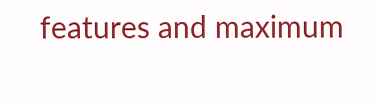features and maximum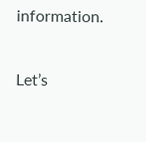information.

Let’s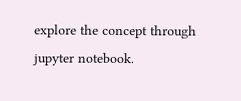explore the concept through jupyter notebook.